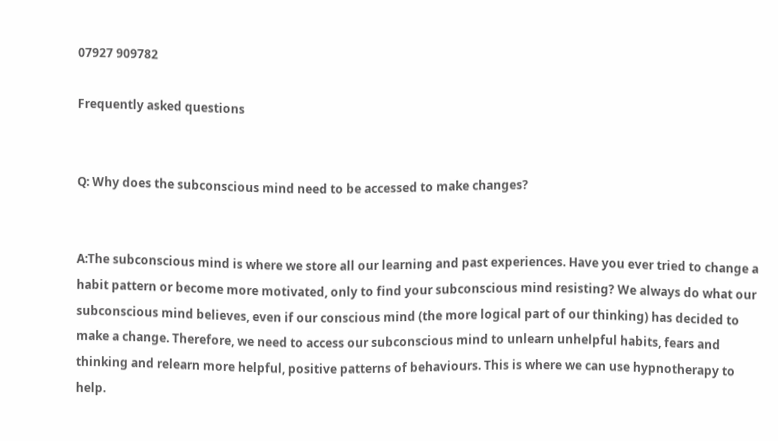07927 909782

Frequently asked questions


Q: Why does the subconscious mind need to be accessed to make changes?


A:The subconscious mind is where we store all our learning and past experiences. Have you ever tried to change a habit pattern or become more motivated, only to find your subconscious mind resisting? We always do what our subconscious mind believes, even if our conscious mind (the more logical part of our thinking) has decided to make a change. Therefore, we need to access our subconscious mind to unlearn unhelpful habits, fears and thinking and relearn more helpful, positive patterns of behaviours. This is where we can use hypnotherapy to help.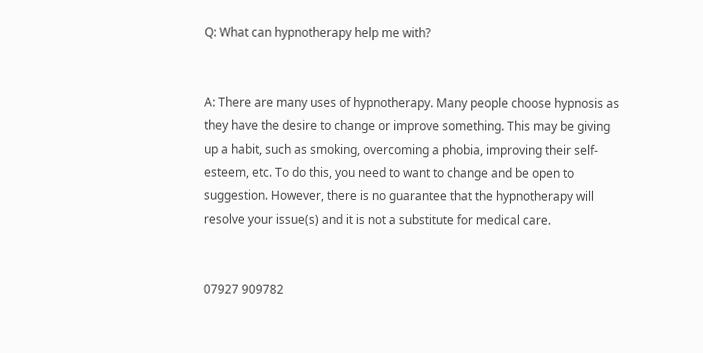Q: What can hypnotherapy help me with?


A: There are many uses of hypnotherapy. Many people choose hypnosis as they have the desire to change or improve something. This may be giving up a habit, such as smoking, overcoming a phobia, improving their self-esteem, etc. To do this, you need to want to change and be open to suggestion. However, there is no guarantee that the hypnotherapy will resolve your issue(s) and it is not a substitute for medical care.


07927 909782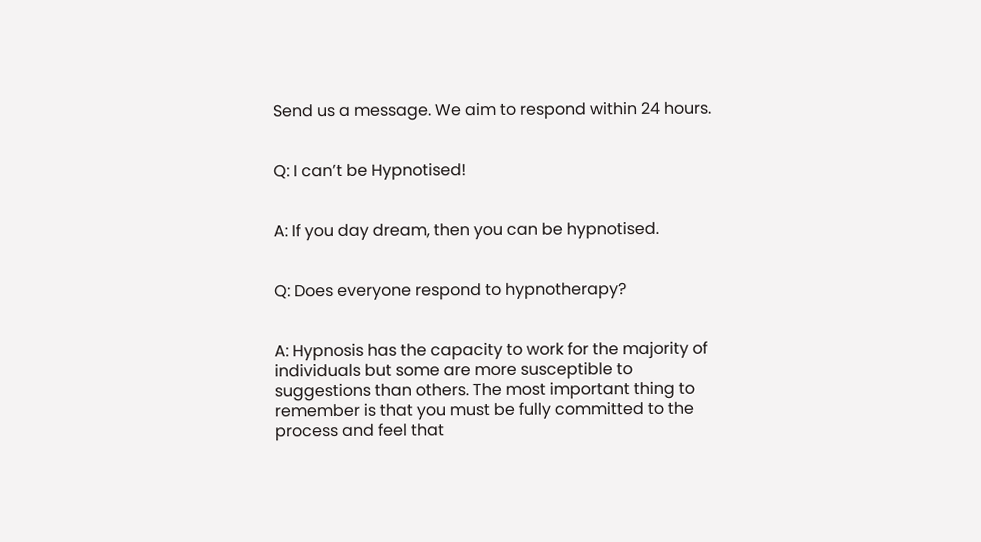Send us a message. We aim to respond within 24 hours.


Q: I can’t be Hypnotised!


A: If you day dream, then you can be hypnotised.


Q: Does everyone respond to hypnotherapy?


A: Hypnosis has the capacity to work for the majority of individuals but some are more susceptible to suggestions than others. The most important thing to remember is that you must be fully committed to the process and feel that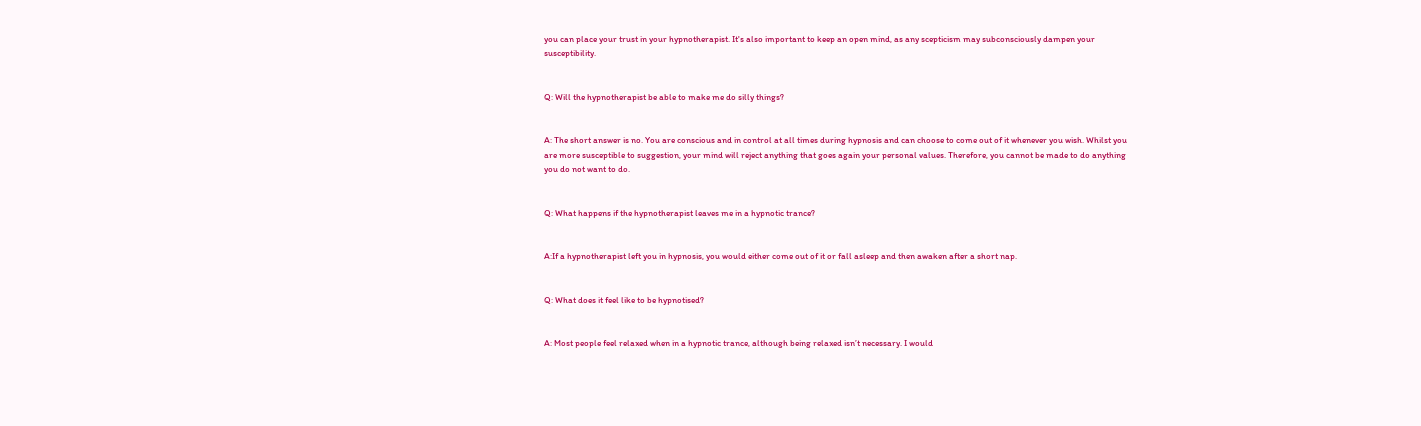you can place your trust in your hypnotherapist. It's also important to keep an open mind, as any scepticism may subconsciously dampen your susceptibility.


Q: Will the hypnotherapist be able to make me do silly things?


A: The short answer is no. You are conscious and in control at all times during hypnosis and can choose to come out of it whenever you wish. Whilst you are more susceptible to suggestion, your mind will reject anything that goes again your personal values. Therefore, you cannot be made to do anything you do not want to do.


Q: What happens if the hypnotherapist leaves me in a hypnotic trance?


A:If a hypnotherapist left you in hypnosis, you would either come out of it or fall asleep and then awaken after a short nap.


Q: What does it feel like to be hypnotised?


A: Most people feel relaxed when in a hypnotic trance, although being relaxed isn’t necessary. I would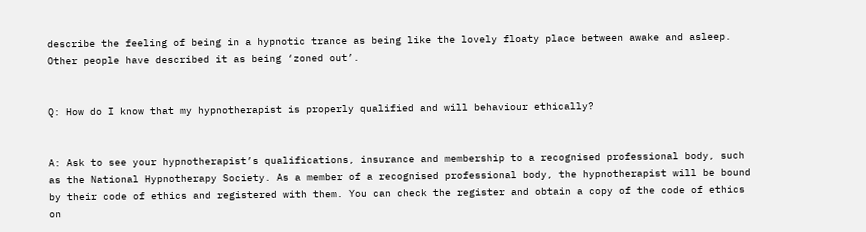describe the feeling of being in a hypnotic trance as being like the lovely floaty place between awake and asleep. Other people have described it as being ‘zoned out’.


Q: How do I know that my hypnotherapist is properly qualified and will behaviour ethically?


A: Ask to see your hypnotherapist’s qualifications, insurance and membership to a recognised professional body, such as the National Hypnotherapy Society. As a member of a recognised professional body, the hypnotherapist will be bound by their code of ethics and registered with them. You can check the register and obtain a copy of the code of ethics on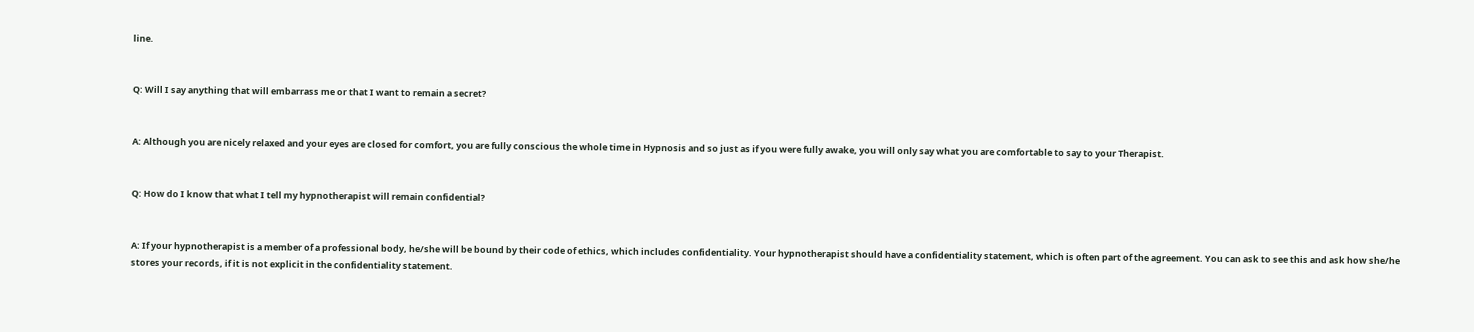line.


Q: Will I say anything that will embarrass me or that I want to remain a secret?


A: Although you are nicely relaxed and your eyes are closed for comfort, you are fully conscious the whole time in Hypnosis and so just as if you were fully awake, you will only say what you are comfortable to say to your Therapist.


Q: How do I know that what I tell my hypnotherapist will remain confidential?


A: If your hypnotherapist is a member of a professional body, he/she will be bound by their code of ethics, which includes confidentiality. Your hypnotherapist should have a confidentiality statement, which is often part of the agreement. You can ask to see this and ask how she/he stores your records, if it is not explicit in the confidentiality statement.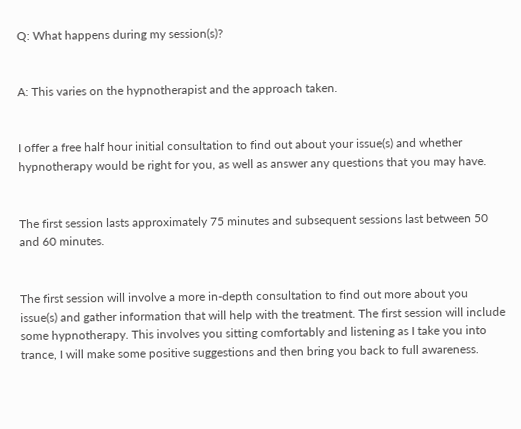Q: What happens during my session(s)?


A: This varies on the hypnotherapist and the approach taken.


I offer a free half hour initial consultation to find out about your issue(s) and whether hypnotherapy would be right for you, as well as answer any questions that you may have.


The first session lasts approximately 75 minutes and subsequent sessions last between 50 and 60 minutes.


The first session will involve a more in-depth consultation to find out more about you issue(s) and gather information that will help with the treatment. The first session will include some hypnotherapy. This involves you sitting comfortably and listening as I take you into trance, I will make some positive suggestions and then bring you back to full awareness.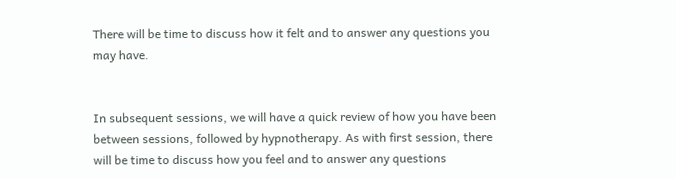There will be time to discuss how it felt and to answer any questions you may have.


In subsequent sessions, we will have a quick review of how you have been between sessions, followed by hypnotherapy. As with first session, there will be time to discuss how you feel and to answer any questions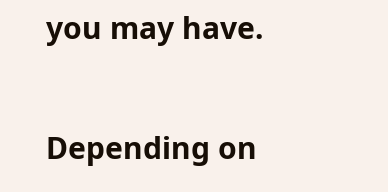you may have.

Depending on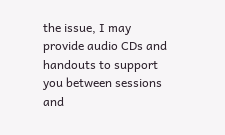the issue, I may provide audio CDs and handouts to support you between sessions and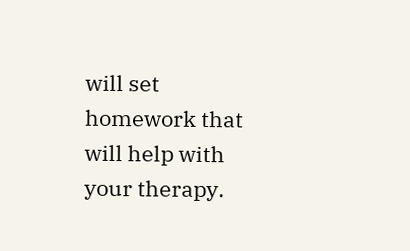will set homework that will help with your therapy.